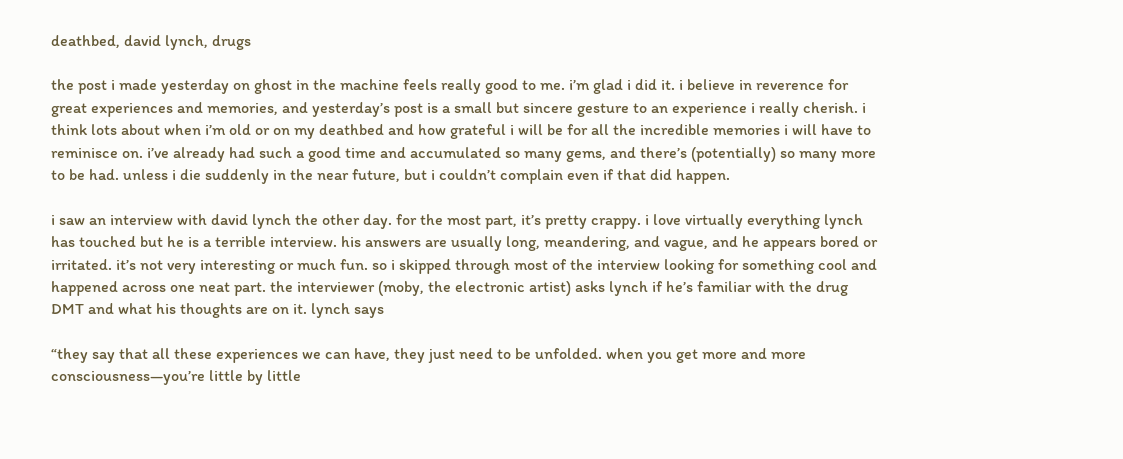deathbed, david lynch, drugs

the post i made yesterday on ghost in the machine feels really good to me. i’m glad i did it. i believe in reverence for great experiences and memories, and yesterday’s post is a small but sincere gesture to an experience i really cherish. i think lots about when i’m old or on my deathbed and how grateful i will be for all the incredible memories i will have to reminisce on. i’ve already had such a good time and accumulated so many gems, and there’s (potentially) so many more to be had. unless i die suddenly in the near future, but i couldn’t complain even if that did happen.

i saw an interview with david lynch the other day. for the most part, it’s pretty crappy. i love virtually everything lynch has touched but he is a terrible interview. his answers are usually long, meandering, and vague, and he appears bored or irritated. it’s not very interesting or much fun. so i skipped through most of the interview looking for something cool and happened across one neat part. the interviewer (moby, the electronic artist) asks lynch if he’s familiar with the drug DMT and what his thoughts are on it. lynch says

“they say that all these experiences we can have, they just need to be unfolded. when you get more and more consciousness—you’re little by little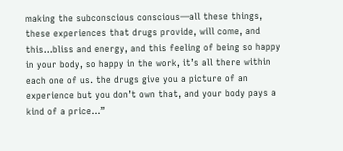making the subconscious conscious—all these things, these experiences that drugs provide, will come, and this…bliss and energy, and this feeling of being so happy in your body, so happy in the work, it’s all there within each one of us. the drugs give you a picture of an experience but you don’t own that, and your body pays a kind of a price…”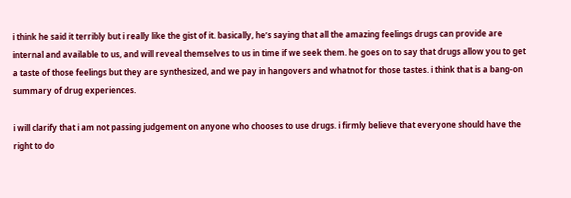i think he said it terribly but i really like the gist of it. basically, he’s saying that all the amazing feelings drugs can provide are internal and available to us, and will reveal themselves to us in time if we seek them. he goes on to say that drugs allow you to get a taste of those feelings but they are synthesized, and we pay in hangovers and whatnot for those tastes. i think that is a bang-on summary of drug experiences.

i will clarify that i am not passing judgement on anyone who chooses to use drugs. i firmly believe that everyone should have the right to do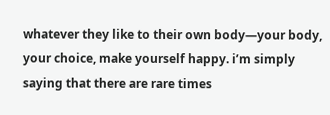whatever they like to their own body—your body, your choice, make yourself happy. i’m simply saying that there are rare times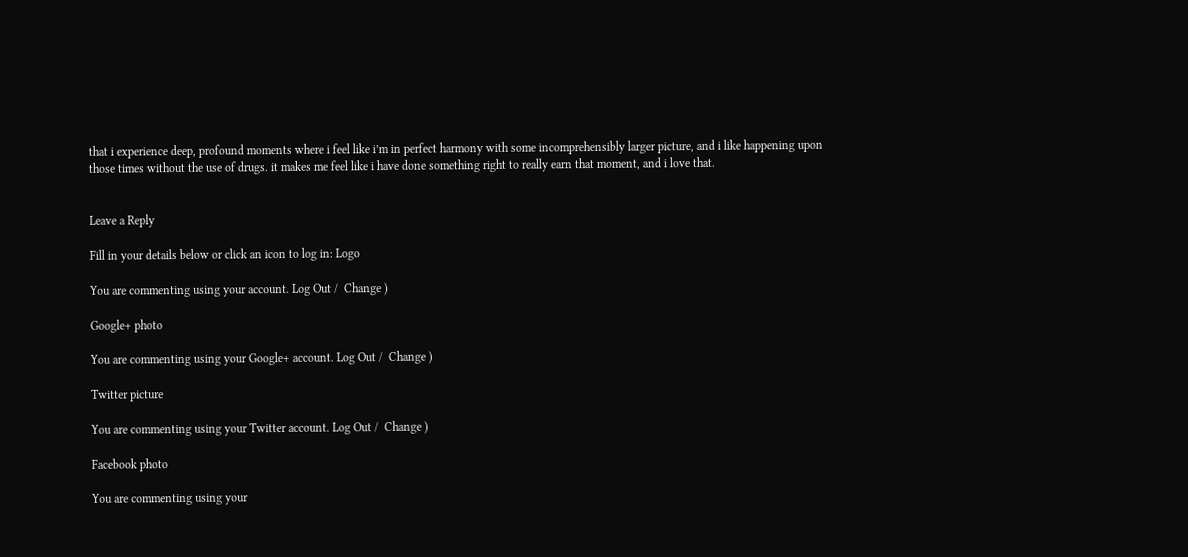that i experience deep, profound moments where i feel like i’m in perfect harmony with some incomprehensibly larger picture, and i like happening upon those times without the use of drugs. it makes me feel like i have done something right to really earn that moment, and i love that.


Leave a Reply

Fill in your details below or click an icon to log in: Logo

You are commenting using your account. Log Out /  Change )

Google+ photo

You are commenting using your Google+ account. Log Out /  Change )

Twitter picture

You are commenting using your Twitter account. Log Out /  Change )

Facebook photo

You are commenting using your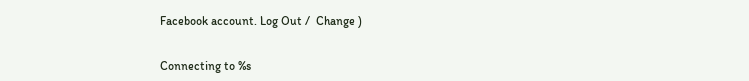Facebook account. Log Out /  Change )


Connecting to %s